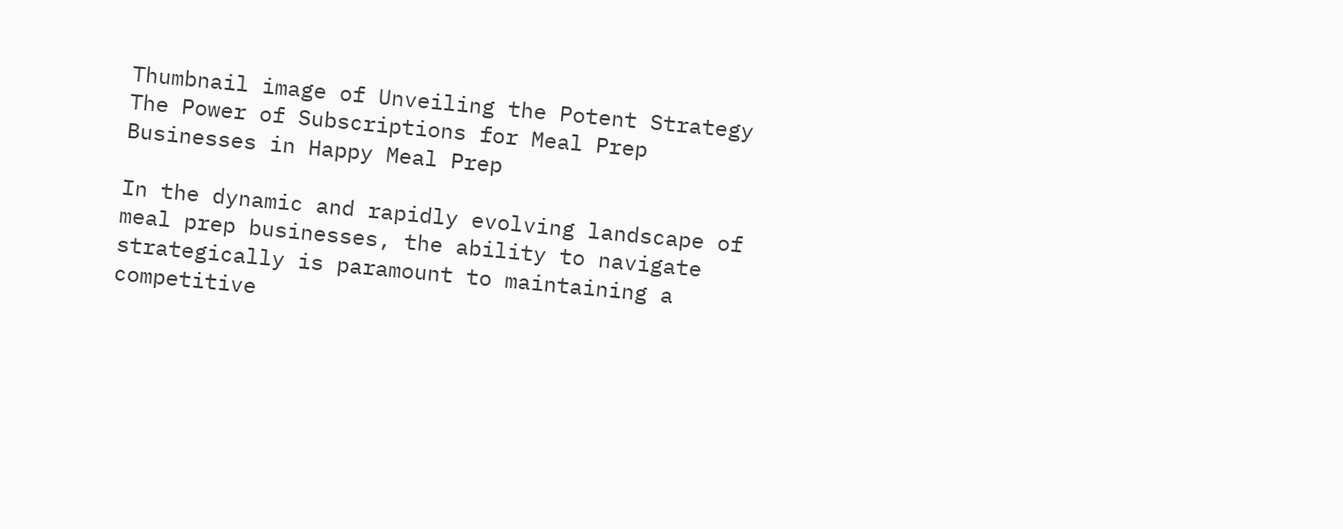Thumbnail image of Unveiling the Potent Strategy The Power of Subscriptions for Meal Prep Businesses in Happy Meal Prep

In the dynamic and rapidly evolving landscape of meal prep businesses, the ability to navigate strategically is paramount to maintaining a competitive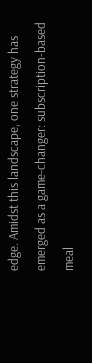edge. Amidst this landscape, one strategy has emerged as a game-changer: subscription-based meal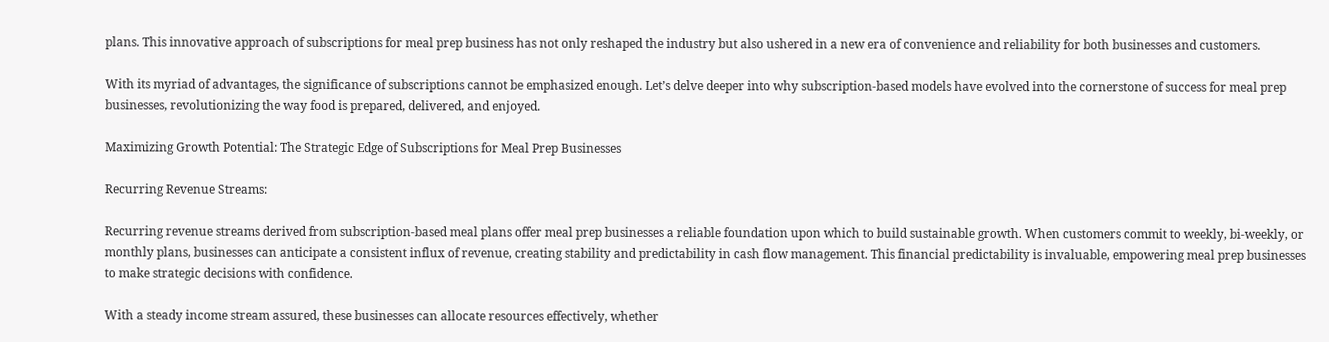plans. This innovative approach of subscriptions for meal prep business has not only reshaped the industry but also ushered in a new era of convenience and reliability for both businesses and customers.

With its myriad of advantages, the significance of subscriptions cannot be emphasized enough. Let’s delve deeper into why subscription-based models have evolved into the cornerstone of success for meal prep businesses, revolutionizing the way food is prepared, delivered, and enjoyed.

Maximizing Growth Potential: The Strategic Edge of Subscriptions for Meal Prep Businesses

Recurring Revenue Streams:

Recurring revenue streams derived from subscription-based meal plans offer meal prep businesses a reliable foundation upon which to build sustainable growth. When customers commit to weekly, bi-weekly, or monthly plans, businesses can anticipate a consistent influx of revenue, creating stability and predictability in cash flow management. This financial predictability is invaluable, empowering meal prep businesses to make strategic decisions with confidence.

With a steady income stream assured, these businesses can allocate resources effectively, whether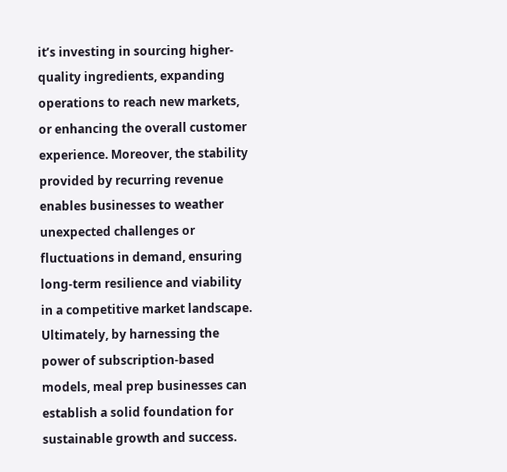it’s investing in sourcing higher-quality ingredients, expanding operations to reach new markets, or enhancing the overall customer experience. Moreover, the stability provided by recurring revenue enables businesses to weather unexpected challenges or fluctuations in demand, ensuring long-term resilience and viability in a competitive market landscape. Ultimately, by harnessing the power of subscription-based models, meal prep businesses can establish a solid foundation for sustainable growth and success.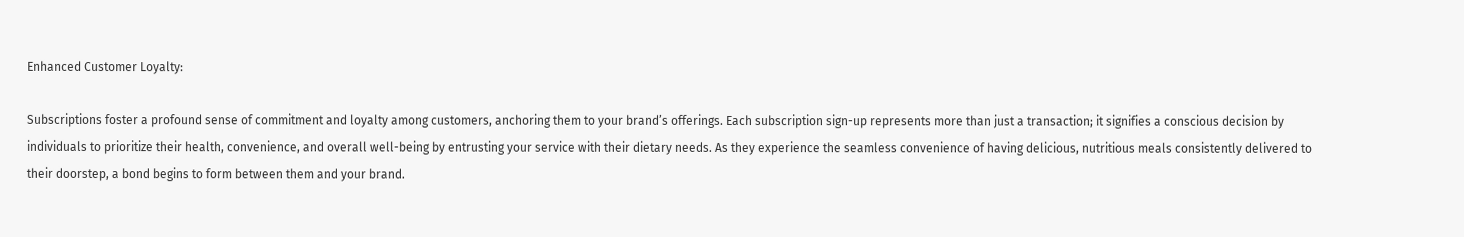Enhanced Customer Loyalty:

Subscriptions foster a profound sense of commitment and loyalty among customers, anchoring them to your brand’s offerings. Each subscription sign-up represents more than just a transaction; it signifies a conscious decision by individuals to prioritize their health, convenience, and overall well-being by entrusting your service with their dietary needs. As they experience the seamless convenience of having delicious, nutritious meals consistently delivered to their doorstep, a bond begins to form between them and your brand.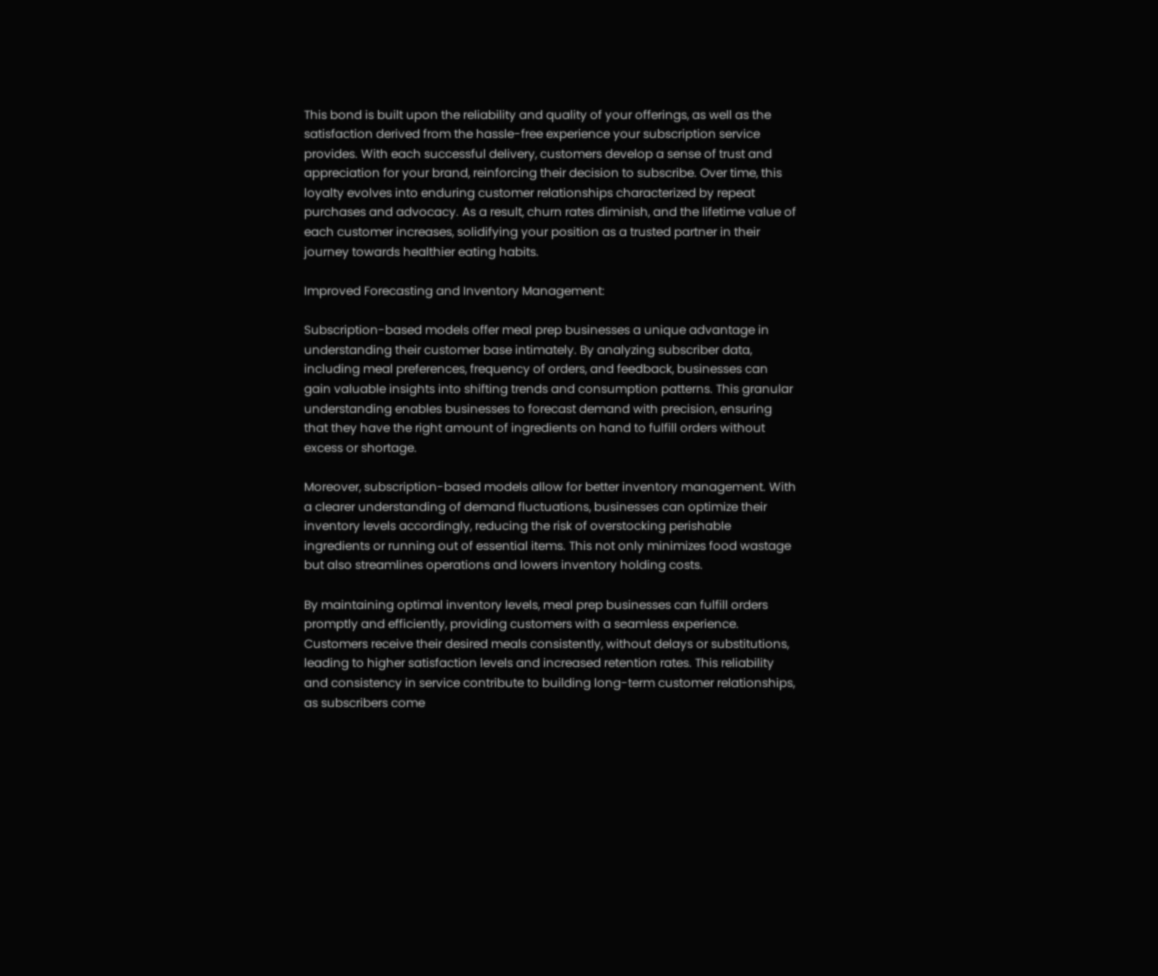This bond is built upon the reliability and quality of your offerings, as well as the satisfaction derived from the hassle-free experience your subscription service provides. With each successful delivery, customers develop a sense of trust and appreciation for your brand, reinforcing their decision to subscribe. Over time, this loyalty evolves into enduring customer relationships characterized by repeat purchases and advocacy. As a result, churn rates diminish, and the lifetime value of each customer increases, solidifying your position as a trusted partner in their journey towards healthier eating habits.

Improved Forecasting and Inventory Management:

Subscription-based models offer meal prep businesses a unique advantage in understanding their customer base intimately. By analyzing subscriber data, including meal preferences, frequency of orders, and feedback, businesses can gain valuable insights into shifting trends and consumption patterns. This granular understanding enables businesses to forecast demand with precision, ensuring that they have the right amount of ingredients on hand to fulfill orders without excess or shortage.

Moreover, subscription-based models allow for better inventory management. With a clearer understanding of demand fluctuations, businesses can optimize their inventory levels accordingly, reducing the risk of overstocking perishable ingredients or running out of essential items. This not only minimizes food wastage but also streamlines operations and lowers inventory holding costs.

By maintaining optimal inventory levels, meal prep businesses can fulfill orders promptly and efficiently, providing customers with a seamless experience. Customers receive their desired meals consistently, without delays or substitutions, leading to higher satisfaction levels and increased retention rates. This reliability and consistency in service contribute to building long-term customer relationships, as subscribers come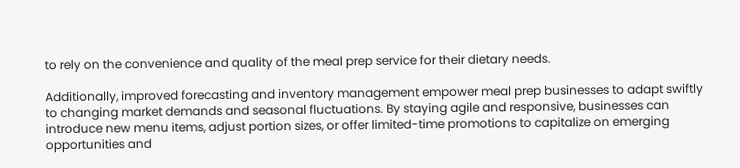to rely on the convenience and quality of the meal prep service for their dietary needs.

Additionally, improved forecasting and inventory management empower meal prep businesses to adapt swiftly to changing market demands and seasonal fluctuations. By staying agile and responsive, businesses can introduce new menu items, adjust portion sizes, or offer limited-time promotions to capitalize on emerging opportunities and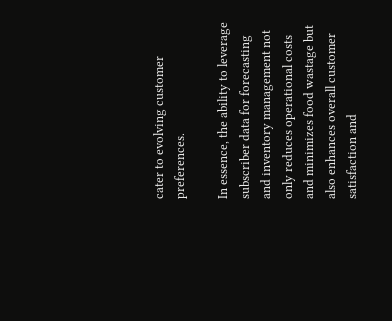cater to evolving customer preferences.

In essence, the ability to leverage subscriber data for forecasting and inventory management not only reduces operational costs and minimizes food wastage but also enhances overall customer satisfaction and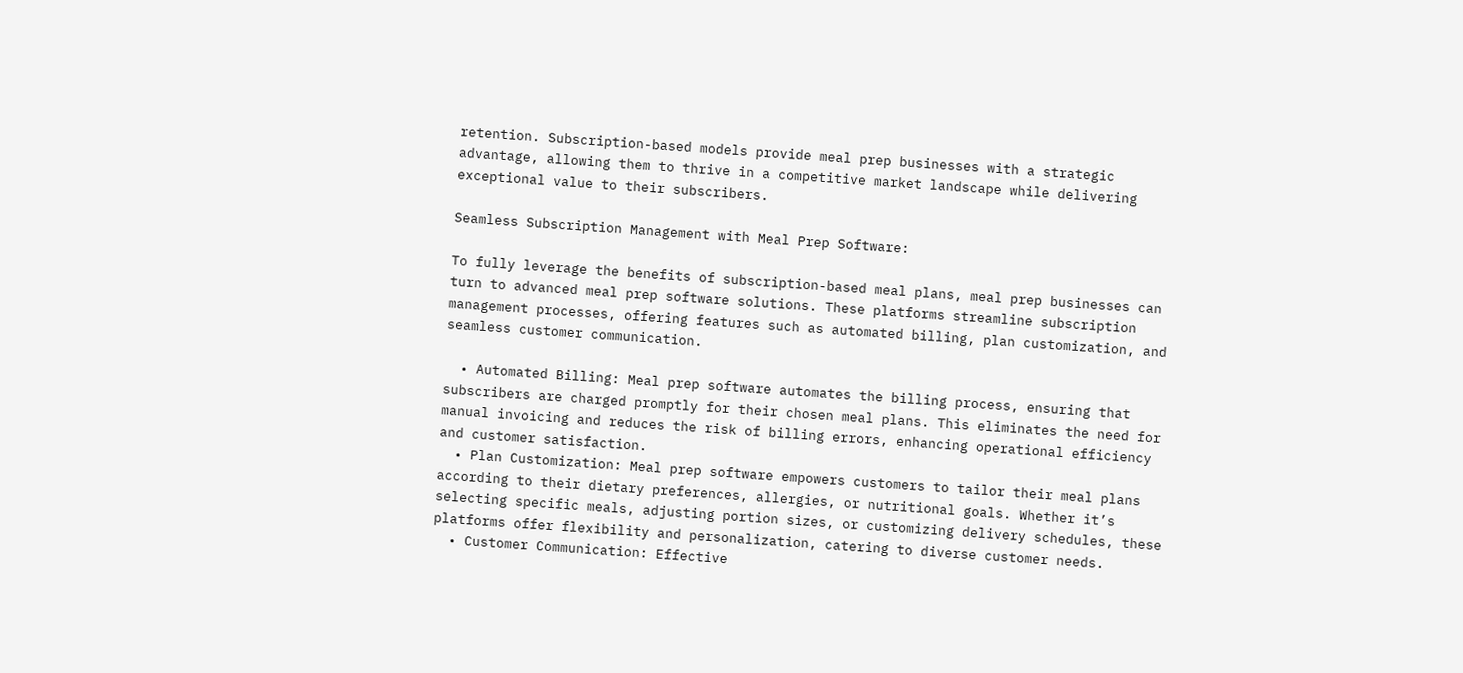retention. Subscription-based models provide meal prep businesses with a strategic advantage, allowing them to thrive in a competitive market landscape while delivering exceptional value to their subscribers.

Seamless Subscription Management with Meal Prep Software:

To fully leverage the benefits of subscription-based meal plans, meal prep businesses can turn to advanced meal prep software solutions. These platforms streamline subscription management processes, offering features such as automated billing, plan customization, and seamless customer communication.

  • Automated Billing: Meal prep software automates the billing process, ensuring that subscribers are charged promptly for their chosen meal plans. This eliminates the need for manual invoicing and reduces the risk of billing errors, enhancing operational efficiency and customer satisfaction.
  • Plan Customization: Meal prep software empowers customers to tailor their meal plans according to their dietary preferences, allergies, or nutritional goals. Whether it’s selecting specific meals, adjusting portion sizes, or customizing delivery schedules, these platforms offer flexibility and personalization, catering to diverse customer needs.
  • Customer Communication: Effective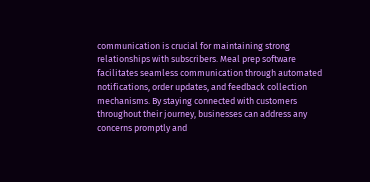communication is crucial for maintaining strong relationships with subscribers. Meal prep software facilitates seamless communication through automated notifications, order updates, and feedback collection mechanisms. By staying connected with customers throughout their journey, businesses can address any concerns promptly and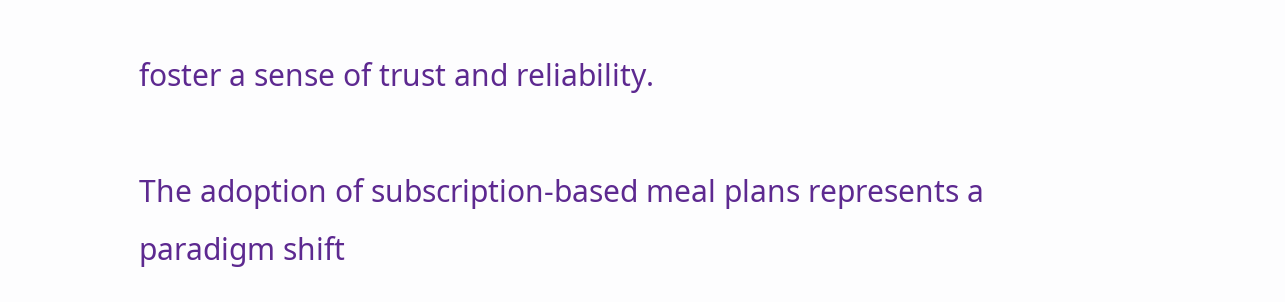foster a sense of trust and reliability.

The adoption of subscription-based meal plans represents a paradigm shift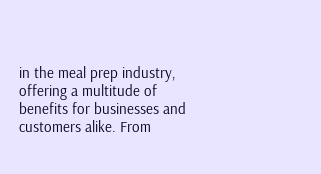in the meal prep industry, offering a multitude of benefits for businesses and customers alike. From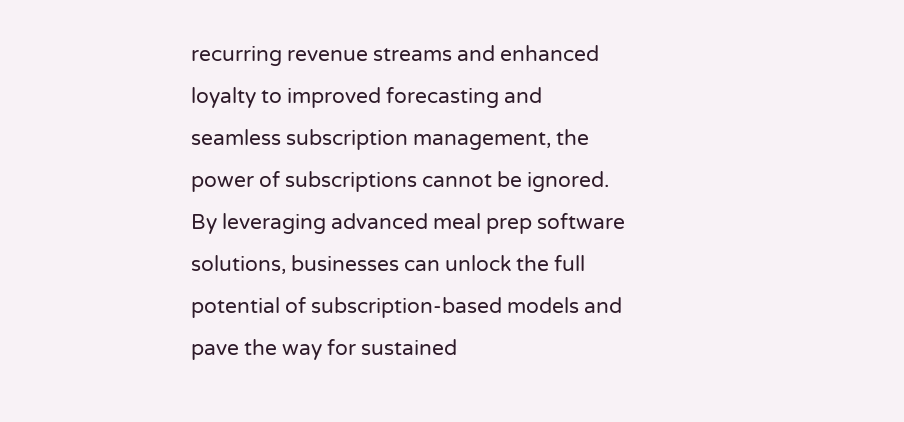recurring revenue streams and enhanced loyalty to improved forecasting and seamless subscription management, the power of subscriptions cannot be ignored. By leveraging advanced meal prep software solutions, businesses can unlock the full potential of subscription-based models and pave the way for sustained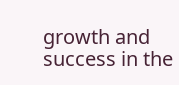growth and success in the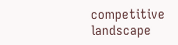competitive landscape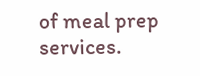of meal prep services.